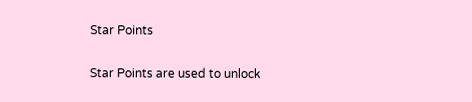Star Points

Star Points are used to unlock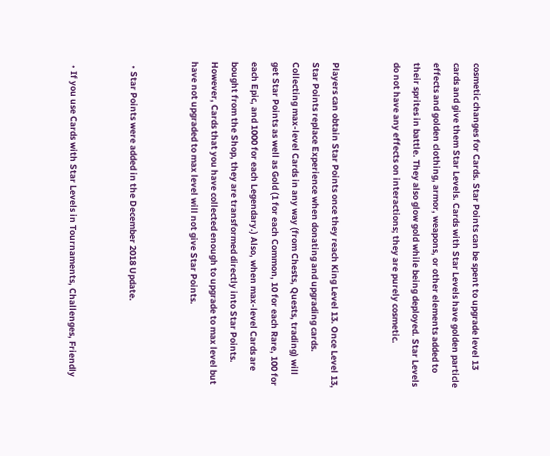cosmetic changes for Cards. Star Points can be spent to upgrade level 13 cards and give them Star Levels. Cards with Star Levels have golden particle effects and golden clothing, armor, weapons, or other elements added to their sprites in battle. They also glow gold while being deployed. Star Levels do not have any effects on interactions; they are purely cosmetic.


Players can obtain Star Points once they reach King Level 13. Once Level 13, Star Points replace Experience when donating and upgrading cards. Collecting max-level Cards in any way (from Chests, Quests, trading) will get Star Points as well as Gold (1 for each Common, 10 for each Rare, 100 for each Epic, and 1000 for each Legendary.) Also, when max-level Cards are bought from the Shop, they are transformed directly into Star Points. However, Cards that you have collected enough to upgrade to max level but have not upgraded to max level will not give Star Points.


  • Star Points were added in the December 2018 Update.


  • If you use Cards with Star Levels in Tournaments, Challenges, Friendly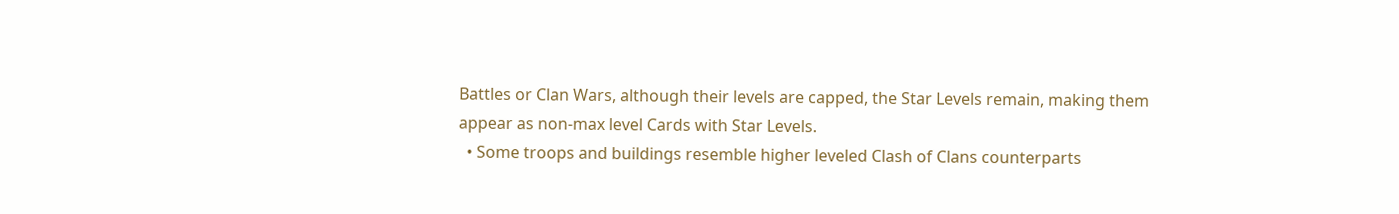Battles or Clan Wars, although their levels are capped, the Star Levels remain, making them appear as non-max level Cards with Star Levels.
  • Some troops and buildings resemble higher leveled Clash of Clans counterparts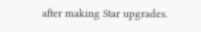after making Star upgrades.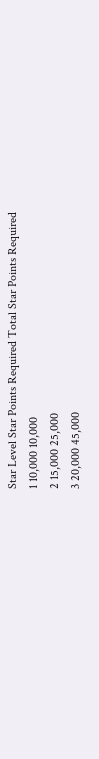Star Level Star Points Required Total Star Points Required
1 10,000 10,000
2 15,000 25,000
3 20,000 45,000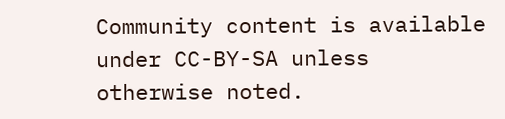Community content is available under CC-BY-SA unless otherwise noted.